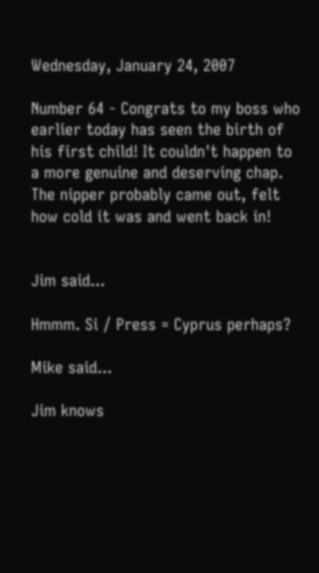Wednesday, January 24, 2007

Number 64 - Congrats to my boss who earlier today has seen the birth of his first child! It couldn't happen to a more genuine and deserving chap. The nipper probably came out, felt how cold it was and went back in!


Jim said...

Hmmm. Si / Press = Cyprus perhaps?

Mike said...

Jim knows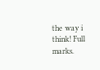the way i think! Full marks.